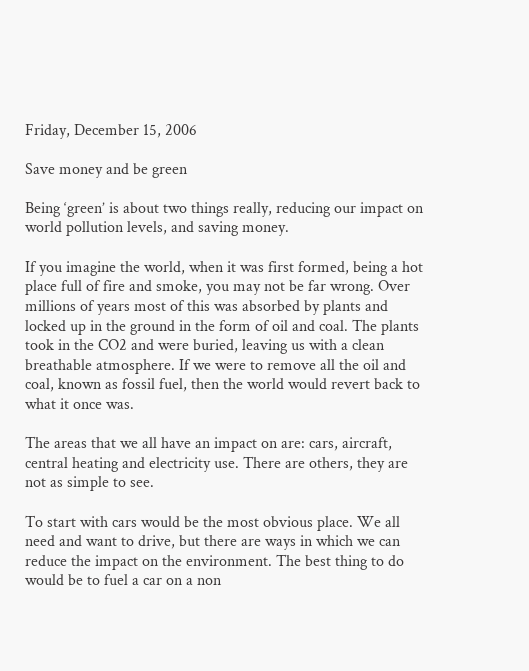Friday, December 15, 2006

Save money and be green

Being ‘green’ is about two things really, reducing our impact on world pollution levels, and saving money.

If you imagine the world, when it was first formed, being a hot place full of fire and smoke, you may not be far wrong. Over millions of years most of this was absorbed by plants and locked up in the ground in the form of oil and coal. The plants took in the CO2 and were buried, leaving us with a clean breathable atmosphere. If we were to remove all the oil and coal, known as fossil fuel, then the world would revert back to what it once was.

The areas that we all have an impact on are: cars, aircraft, central heating and electricity use. There are others, they are not as simple to see.

To start with cars would be the most obvious place. We all need and want to drive, but there are ways in which we can reduce the impact on the environment. The best thing to do would be to fuel a car on a non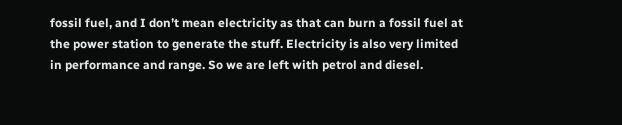fossil fuel, and I don’t mean electricity as that can burn a fossil fuel at the power station to generate the stuff. Electricity is also very limited in performance and range. So we are left with petrol and diesel.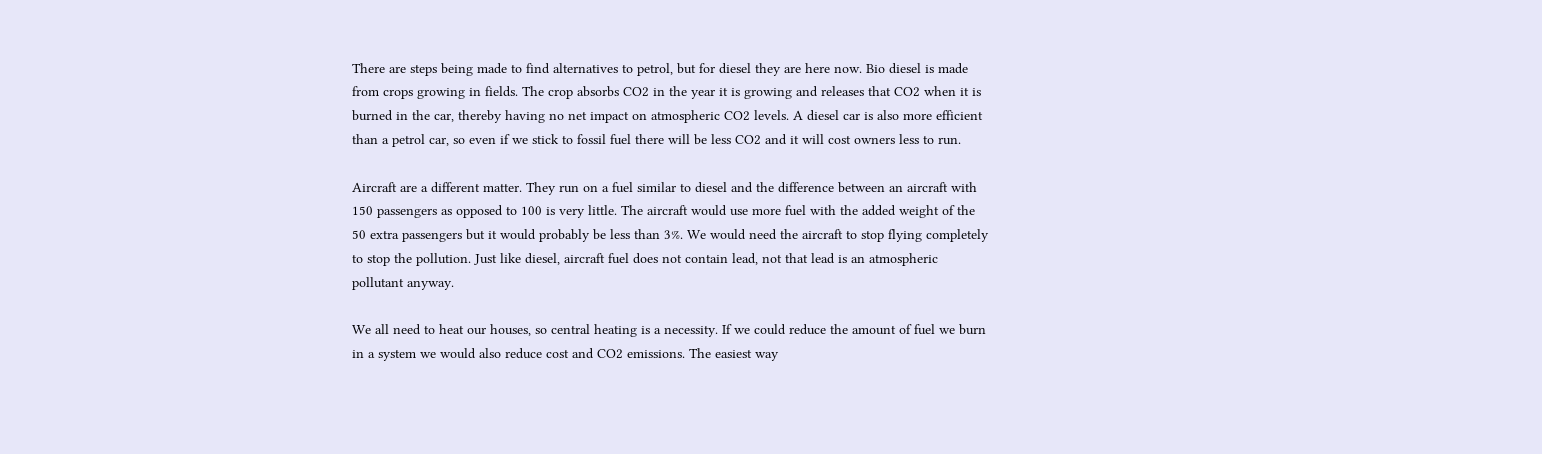There are steps being made to find alternatives to petrol, but for diesel they are here now. Bio diesel is made from crops growing in fields. The crop absorbs CO2 in the year it is growing and releases that CO2 when it is burned in the car, thereby having no net impact on atmospheric CO2 levels. A diesel car is also more efficient than a petrol car, so even if we stick to fossil fuel there will be less CO2 and it will cost owners less to run.

Aircraft are a different matter. They run on a fuel similar to diesel and the difference between an aircraft with 150 passengers as opposed to 100 is very little. The aircraft would use more fuel with the added weight of the 50 extra passengers but it would probably be less than 3%. We would need the aircraft to stop flying completely to stop the pollution. Just like diesel, aircraft fuel does not contain lead, not that lead is an atmospheric pollutant anyway.

We all need to heat our houses, so central heating is a necessity. If we could reduce the amount of fuel we burn in a system we would also reduce cost and CO2 emissions. The easiest way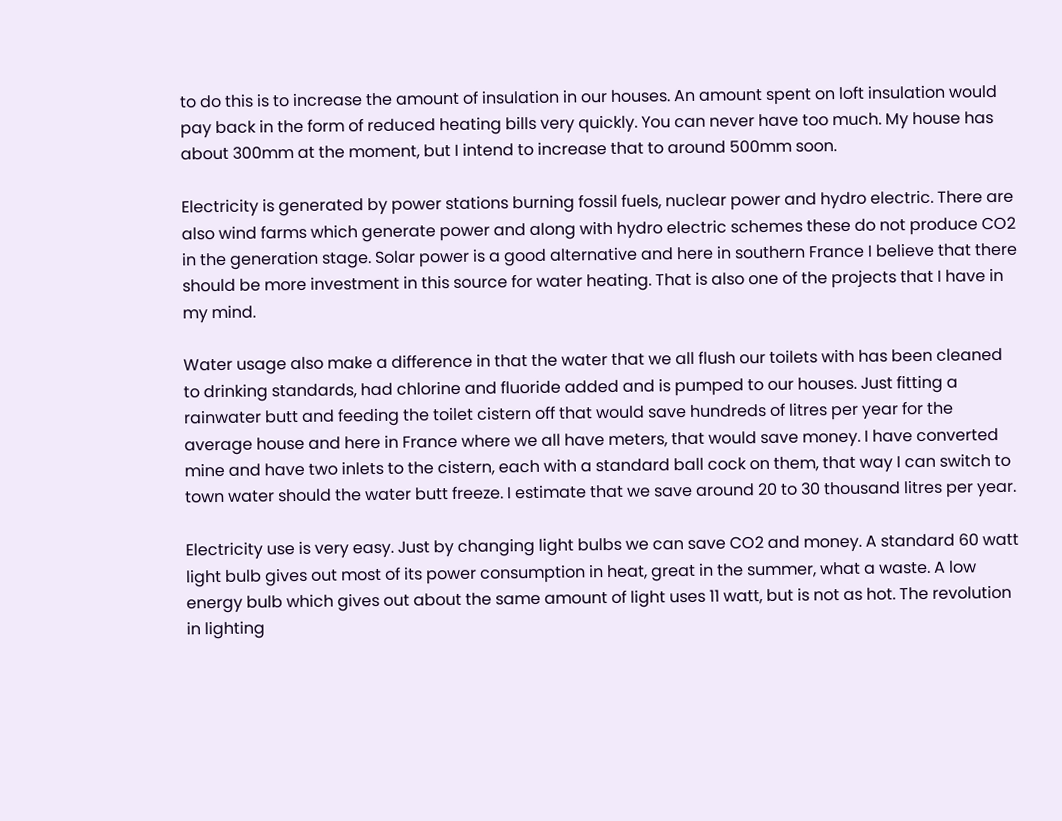to do this is to increase the amount of insulation in our houses. An amount spent on loft insulation would pay back in the form of reduced heating bills very quickly. You can never have too much. My house has about 300mm at the moment, but I intend to increase that to around 500mm soon.

Electricity is generated by power stations burning fossil fuels, nuclear power and hydro electric. There are also wind farms which generate power and along with hydro electric schemes these do not produce CO2 in the generation stage. Solar power is a good alternative and here in southern France I believe that there should be more investment in this source for water heating. That is also one of the projects that I have in my mind.

Water usage also make a difference in that the water that we all flush our toilets with has been cleaned to drinking standards, had chlorine and fluoride added and is pumped to our houses. Just fitting a rainwater butt and feeding the toilet cistern off that would save hundreds of litres per year for the average house and here in France where we all have meters, that would save money. I have converted mine and have two inlets to the cistern, each with a standard ball cock on them, that way I can switch to town water should the water butt freeze. I estimate that we save around 20 to 30 thousand litres per year.

Electricity use is very easy. Just by changing light bulbs we can save CO2 and money. A standard 60 watt light bulb gives out most of its power consumption in heat, great in the summer, what a waste. A low energy bulb which gives out about the same amount of light uses 11 watt, but is not as hot. The revolution in lighting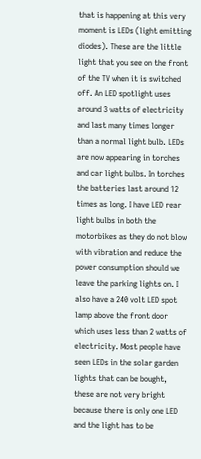that is happening at this very moment is LEDs (light emitting diodes). These are the little light that you see on the front of the TV when it is switched off. An LED spotlight uses around 3 watts of electricity and last many times longer than a normal light bulb. LEDs are now appearing in torches and car light bulbs. In torches the batteries last around 12 times as long. I have LED rear light bulbs in both the motorbikes as they do not blow with vibration and reduce the power consumption should we leave the parking lights on. I also have a 240 volt LED spot lamp above the front door which uses less than 2 watts of electricity. Most people have seen LEDs in the solar garden lights that can be bought, these are not very bright because there is only one LED and the light has to be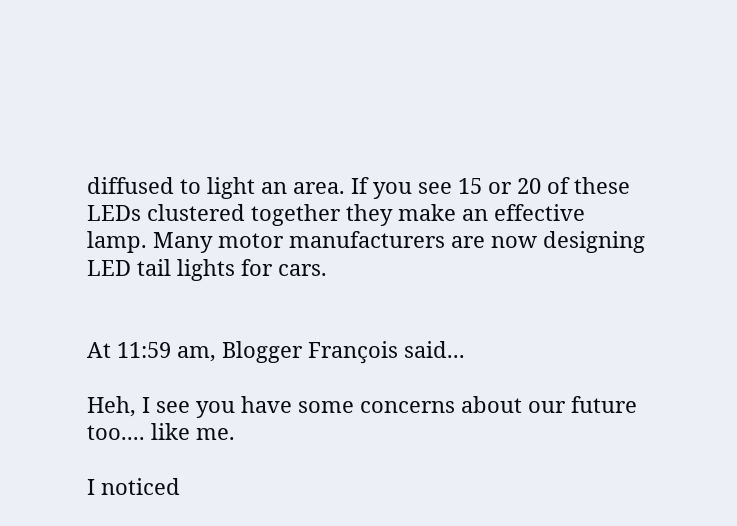diffused to light an area. If you see 15 or 20 of these LEDs clustered together they make an effective lamp. Many motor manufacturers are now designing LED tail lights for cars.


At 11:59 am, Blogger François said...

Heh, I see you have some concerns about our future too.... like me.

I noticed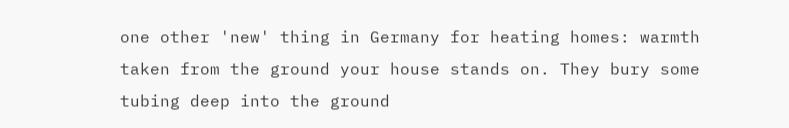one other 'new' thing in Germany for heating homes: warmth taken from the ground your house stands on. They bury some tubing deep into the ground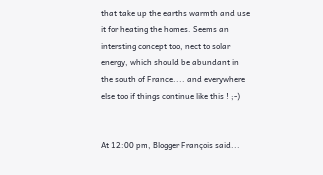that take up the earths warmth and use it for heating the homes. Seems an intersting concept too, nect to solar energy, which should be abundant in the south of France.... and everywhere else too if things continue like this ! ;-)


At 12:00 pm, Blogger François said...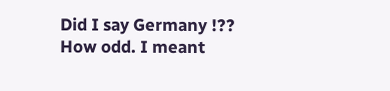Did I say Germany !?? How odd. I meant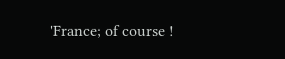'France; of course !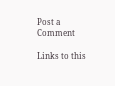Post a Comment

Links to this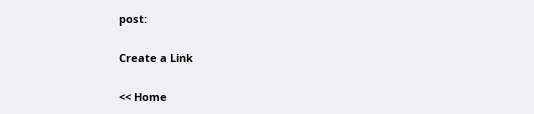post:

Create a Link

<< Home